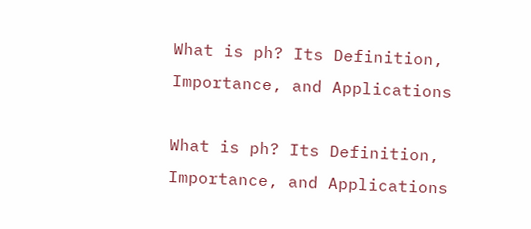What is ph? Its Definition, Importance, and Applications

What is ph? Its Definition, Importance, and Applications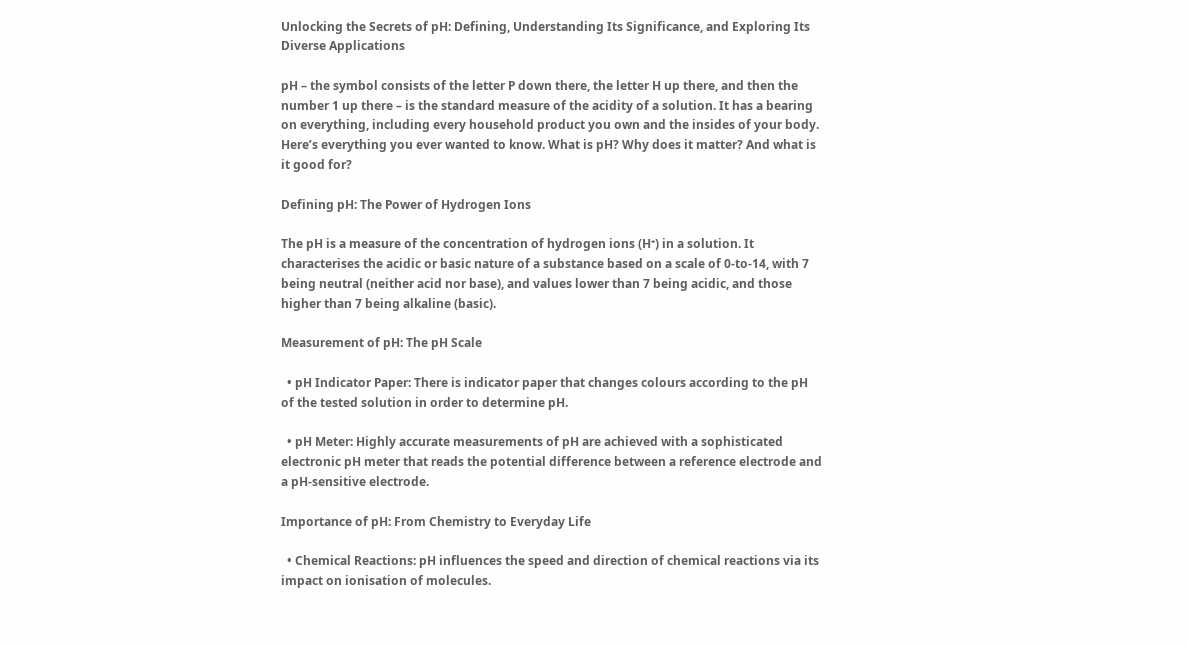Unlocking the Secrets of pH: Defining, Understanding Its Significance, and Exploring Its Diverse Applications

pH – the symbol consists of the letter P down there, the letter H up there, and then the number 1 up there – is the standard measure of the acidity of a solution. It has a bearing on everything, including every household product you own and the insides of your body. Here’s everything you ever wanted to know. What is pH? Why does it matter? And what is it good for?

Defining pH: The Power of Hydrogen Ions

The pH is a measure of the concentration of hydrogen ions (H⁺) in a solution. It characterises the acidic or basic nature of a substance based on a scale of 0-to-14, with 7 being neutral (neither acid nor base), and values lower than 7 being acidic, and those higher than 7 being alkaline (basic).

Measurement of pH: The pH Scale

  • pH Indicator Paper: There is indicator paper that changes colours according to the pH of the tested solution in order to determine pH.

  • pH Meter: Highly accurate measurements of pH are achieved with a sophisticated electronic pH meter that reads the potential difference between a reference electrode and a pH-sensitive electrode.

Importance of pH: From Chemistry to Everyday Life

  • Chemical Reactions: pH influences the speed and direction of chemical reactions via its impact on ionisation of molecules.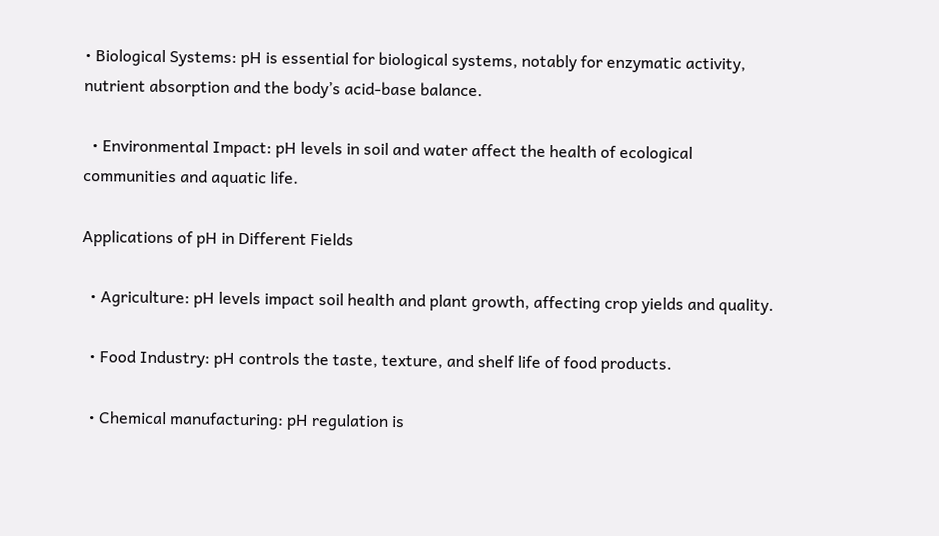• Biological Systems: pH is essential for biological systems, notably for enzymatic activity, nutrient absorption and the body’s acid-base balance.

  • Environmental Impact: pH levels in soil and water affect the health of ecological communities and aquatic life.

Applications of pH in Different Fields

  • Agriculture: pH levels impact soil health and plant growth, affecting crop yields and quality.

  • Food Industry: pH controls the taste, texture, and shelf life of food products.

  • Chemical manufacturing: pH regulation is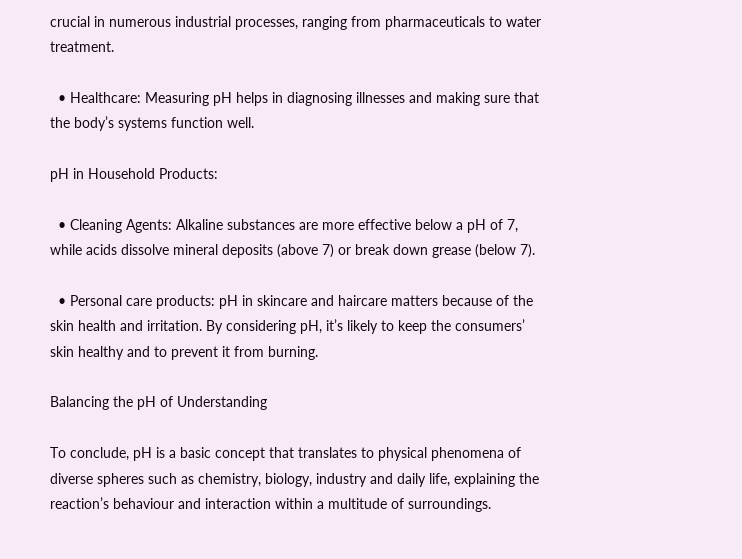crucial in numerous industrial processes, ranging from pharmaceuticals to water treatment.

  • Healthcare: Measuring pH helps in diagnosing illnesses and making sure that the body’s systems function well.

pH in Household Products:

  • Cleaning Agents: Alkaline substances are more effective below a pH of 7, while acids dissolve mineral deposits (above 7) or break down grease (below 7).

  • Personal care products: pH in skincare and haircare matters because of the skin health and irritation. By considering pH, it’s likely to keep the consumers’ skin healthy and to prevent it from burning.

Balancing the pH of Understanding

To conclude, pH is a basic concept that translates to physical phenomena of diverse spheres such as chemistry, biology, industry and daily life, explaining the reaction’s behaviour and interaction within a multitude of surroundings.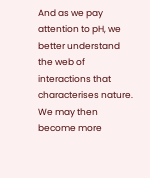And as we pay attention to pH, we better understand the web of interactions that characterises nature. We may then become more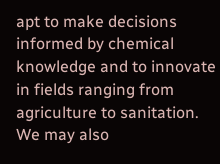apt to make decisions informed by chemical knowledge and to innovate in fields ranging from agriculture to sanitation. We may also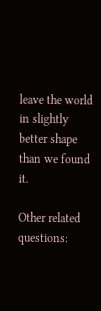leave the world in slightly better shape than we found it.

Other related questions: